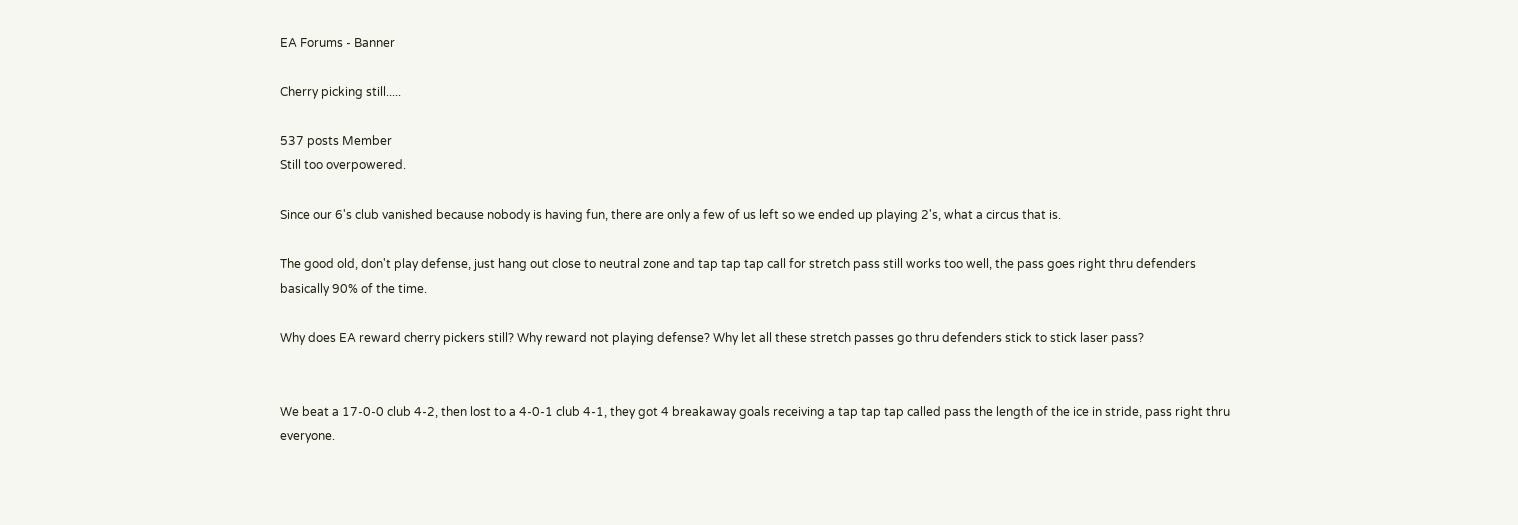EA Forums - Banner

Cherry picking still.....

537 posts Member
Still too overpowered.

Since our 6's club vanished because nobody is having fun, there are only a few of us left so we ended up playing 2's, what a circus that is.

The good old, don't play defense, just hang out close to neutral zone and tap tap tap call for stretch pass still works too well, the pass goes right thru defenders basically 90% of the time.

Why does EA reward cherry pickers still? Why reward not playing defense? Why let all these stretch passes go thru defenders stick to stick laser pass?


We beat a 17-0-0 club 4-2, then lost to a 4-0-1 club 4-1, they got 4 breakaway goals receiving a tap tap tap called pass the length of the ice in stride, pass right thru everyone.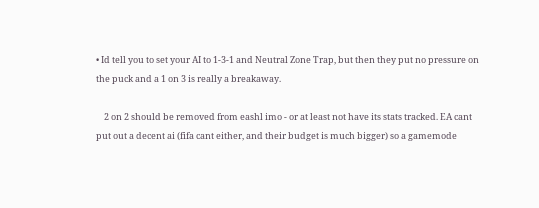• Id tell you to set your AI to 1-3-1 and Neutral Zone Trap, but then they put no pressure on the puck and a 1 on 3 is really a breakaway.

    2 on 2 should be removed from eashl imo - or at least not have its stats tracked. EA cant put out a decent ai (fifa cant either, and their budget is much bigger) so a gamemode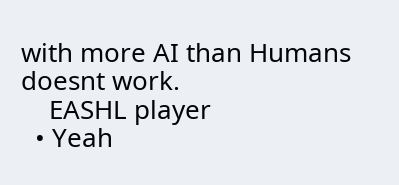with more AI than Humans doesnt work.
    EASHL player
  • Yeah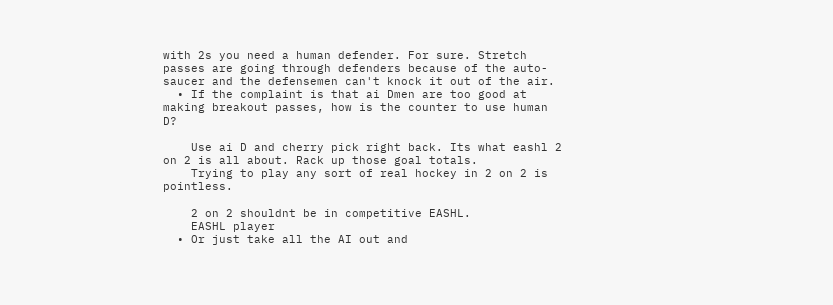with 2s you need a human defender. For sure. Stretch passes are going through defenders because of the auto-saucer and the defensemen can't knock it out of the air.
  • If the complaint is that ai Dmen are too good at making breakout passes, how is the counter to use human D?

    Use ai D and cherry pick right back. Its what eashl 2 on 2 is all about. Rack up those goal totals.
    Trying to play any sort of real hockey in 2 on 2 is pointless.

    2 on 2 shouldnt be in competitive EASHL.
    EASHL player
  • Or just take all the AI out and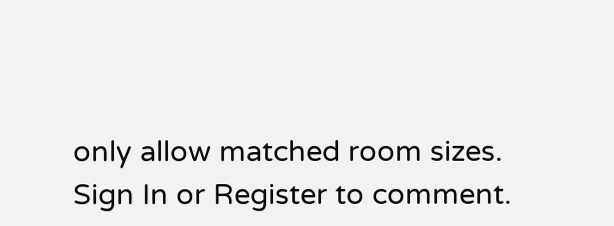only allow matched room sizes.
Sign In or Register to comment.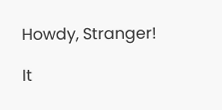Howdy, Stranger!

It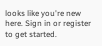looks like you're new here. Sign in or register to get started.